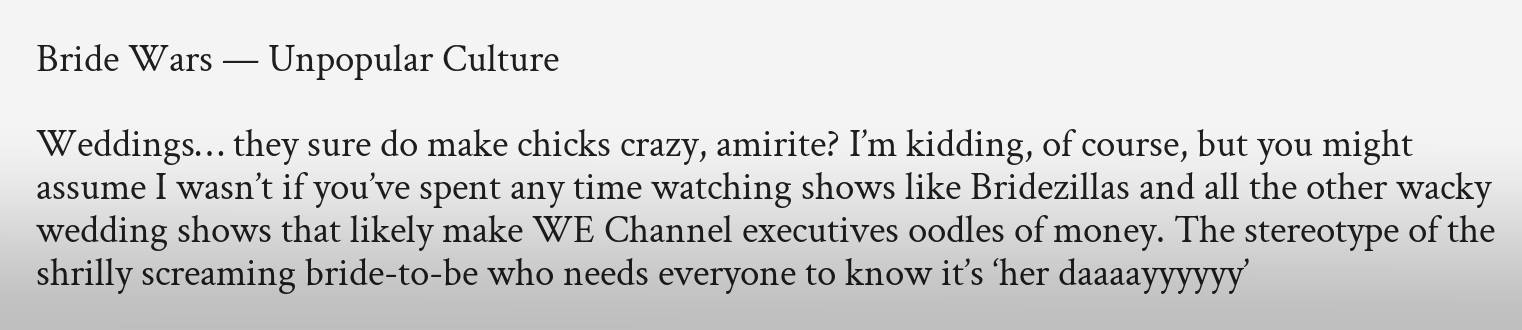Bride Wars — Unpopular Culture

Weddings… they sure do make chicks crazy, amirite? I’m kidding, of course, but you might assume I wasn’t if you’ve spent any time watching shows like Bridezillas and all the other wacky wedding shows that likely make WE Channel executives oodles of money. The stereotype of the shrilly screaming bride-to-be who needs everyone to know it’s ‘her daaaayyyyyy’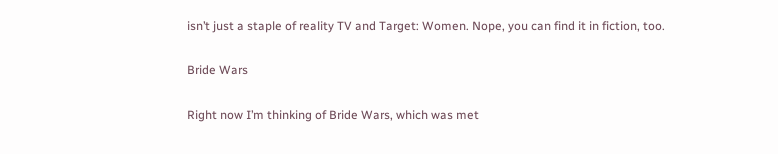isn’t just a staple of reality TV and Target: Women. Nope, you can find it in fiction, too.

Bride Wars

Right now I’m thinking of Bride Wars, which was met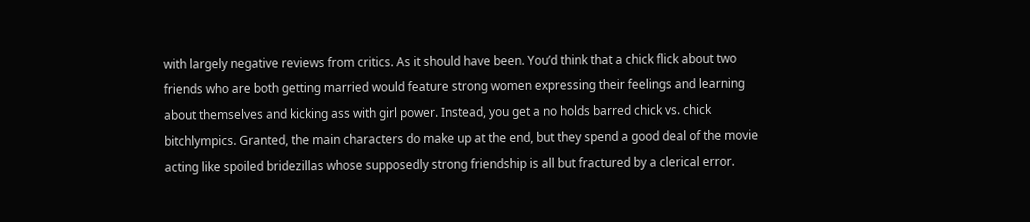with largely negative reviews from critics. As it should have been. You’d think that a chick flick about two friends who are both getting married would feature strong women expressing their feelings and learning about themselves and kicking ass with girl power. Instead, you get a no holds barred chick vs. chick bitchlympics. Granted, the main characters do make up at the end, but they spend a good deal of the movie acting like spoiled bridezillas whose supposedly strong friendship is all but fractured by a clerical error.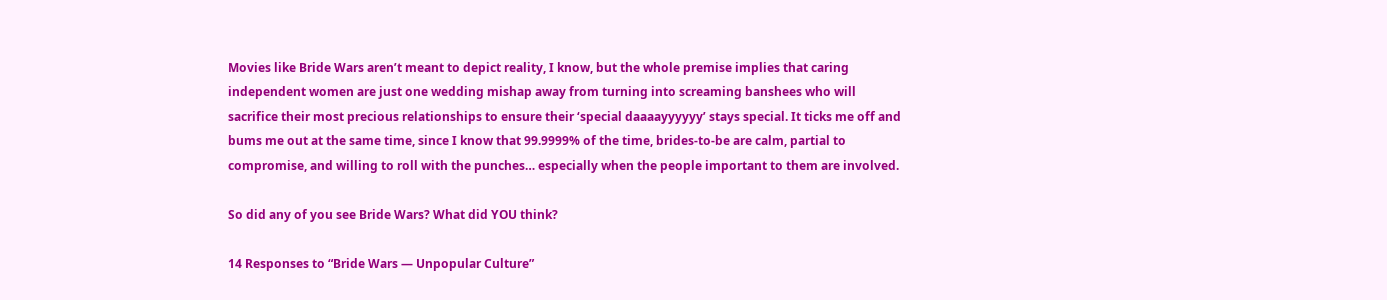Movies like Bride Wars aren’t meant to depict reality, I know, but the whole premise implies that caring independent women are just one wedding mishap away from turning into screaming banshees who will sacrifice their most precious relationships to ensure their ‘special daaaayyyyyy’ stays special. It ticks me off and bums me out at the same time, since I know that 99.9999% of the time, brides-to-be are calm, partial to compromise, and willing to roll with the punches… especially when the people important to them are involved.

So did any of you see Bride Wars? What did YOU think?

14 Responses to “Bride Wars — Unpopular Culture”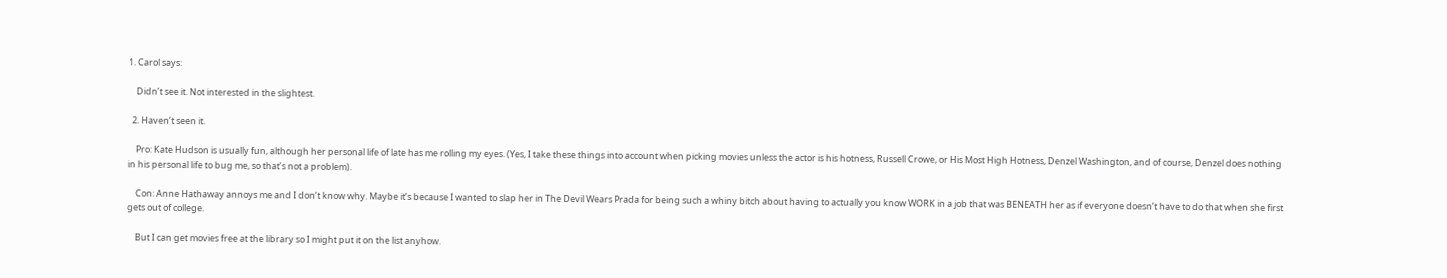1. Carol says:

    Didn’t see it. Not interested in the slightest.

  2. Haven’t seen it.

    Pro: Kate Hudson is usually fun, although her personal life of late has me rolling my eyes. (Yes, I take these things into account when picking movies unless the actor is his hotness, Russell Crowe, or His Most High Hotness, Denzel Washington, and of course, Denzel does nothing in his personal life to bug me, so that’s not a problem).

    Con: Anne Hathaway annoys me and I don’t know why. Maybe it’s because I wanted to slap her in The Devil Wears Prada for being such a whiny bitch about having to actually you know WORK in a job that was BENEATH her as if everyone doesn’t have to do that when she first gets out of college.

    But I can get movies free at the library so I might put it on the list anyhow.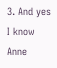3. And yes I know Anne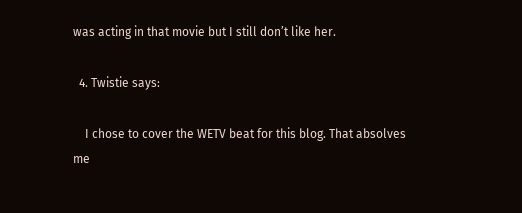was acting in that movie but I still don’t like her.

  4. Twistie says:

    I chose to cover the WETV beat for this blog. That absolves me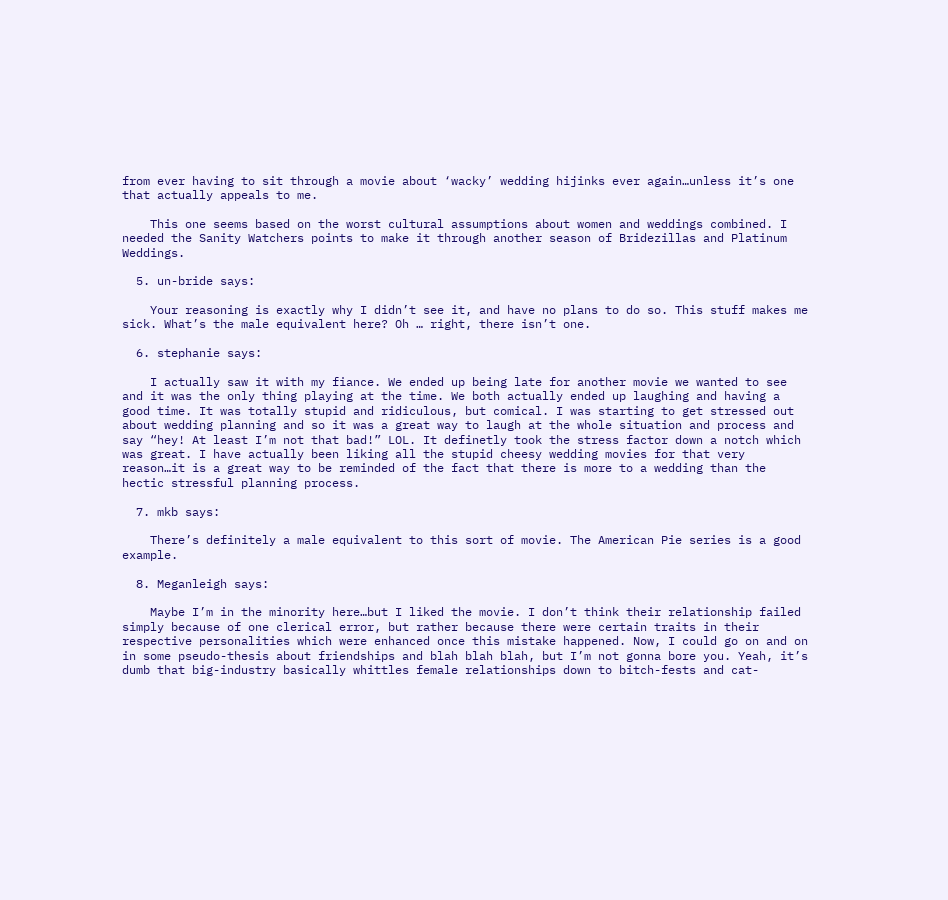from ever having to sit through a movie about ‘wacky’ wedding hijinks ever again…unless it’s one that actually appeals to me.

    This one seems based on the worst cultural assumptions about women and weddings combined. I needed the Sanity Watchers points to make it through another season of Bridezillas and Platinum Weddings.

  5. un-bride says:

    Your reasoning is exactly why I didn’t see it, and have no plans to do so. This stuff makes me sick. What’s the male equivalent here? Oh … right, there isn’t one.

  6. stephanie says:

    I actually saw it with my fiance. We ended up being late for another movie we wanted to see and it was the only thing playing at the time. We both actually ended up laughing and having a good time. It was totally stupid and ridiculous, but comical. I was starting to get stressed out about wedding planning and so it was a great way to laugh at the whole situation and process and say “hey! At least I’m not that bad!” LOL. It definetly took the stress factor down a notch which was great. I have actually been liking all the stupid cheesy wedding movies for that very reason…it is a great way to be reminded of the fact that there is more to a wedding than the hectic stressful planning process.

  7. mkb says:

    There’s definitely a male equivalent to this sort of movie. The American Pie series is a good example.

  8. Meganleigh says:

    Maybe I’m in the minority here…but I liked the movie. I don’t think their relationship failed simply because of one clerical error, but rather because there were certain traits in their respective personalities which were enhanced once this mistake happened. Now, I could go on and on in some pseudo-thesis about friendships and blah blah blah, but I’m not gonna bore you. Yeah, it’s dumb that big-industry basically whittles female relationships down to bitch-fests and cat-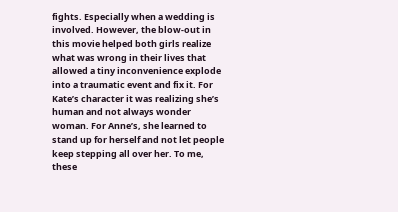fights. Especially when a wedding is involved. However, the blow-out in this movie helped both girls realize what was wrong in their lives that allowed a tiny inconvenience explode into a traumatic event and fix it. For Kate’s character it was realizing she’s human and not always wonder woman. For Anne’s, she learned to stand up for herself and not let people keep stepping all over her. To me, these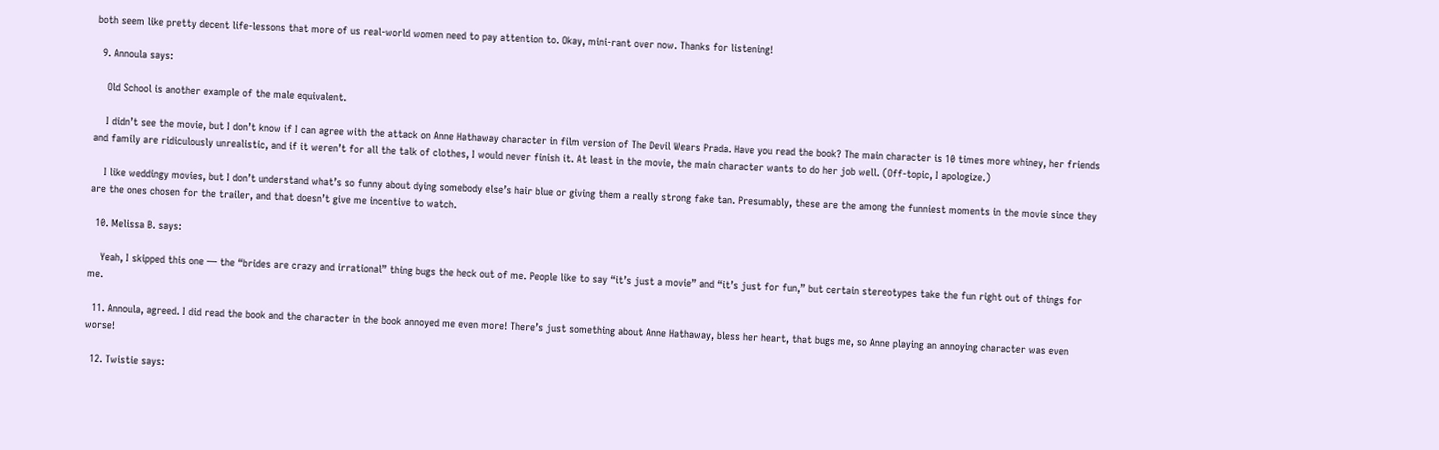both seem like pretty decent life-lessons that more of us real-world women need to pay attention to. Okay, mini-rant over now. Thanks for listening!

  9. Annoula says:

    Old School is another example of the male equivalent.

    I didn’t see the movie, but I don’t know if I can agree with the attack on Anne Hathaway character in film version of The Devil Wears Prada. Have you read the book? The main character is 10 times more whiney, her friends and family are ridiculously unrealistic, and if it weren’t for all the talk of clothes, I would never finish it. At least in the movie, the main character wants to do her job well. (Off-topic, I apologize.)

    I like weddingy movies, but I don’t understand what’s so funny about dying somebody else’s hair blue or giving them a really strong fake tan. Presumably, these are the among the funniest moments in the movie since they are the ones chosen for the trailer, and that doesn’t give me incentive to watch.

  10. Melissa B. says:

    Yeah, I skipped this one — the “brides are crazy and irrational” thing bugs the heck out of me. People like to say “it’s just a movie” and “it’s just for fun,” but certain stereotypes take the fun right out of things for me.

  11. Annoula, agreed. I did read the book and the character in the book annoyed me even more! There’s just something about Anne Hathaway, bless her heart, that bugs me, so Anne playing an annoying character was even worse!

  12. Twistie says: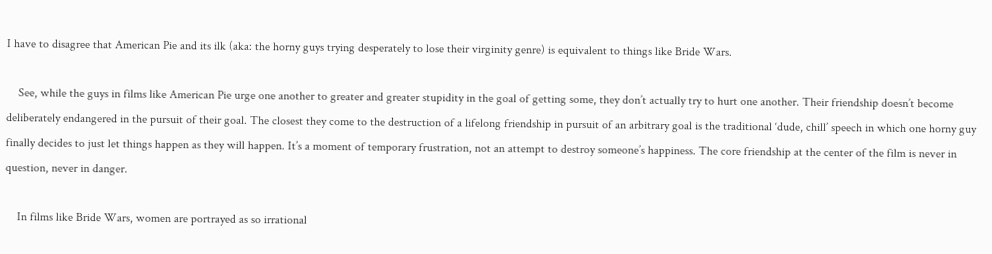I have to disagree that American Pie and its ilk (aka: the horny guys trying desperately to lose their virginity genre) is equivalent to things like Bride Wars.

    See, while the guys in films like American Pie urge one another to greater and greater stupidity in the goal of getting some, they don’t actually try to hurt one another. Their friendship doesn’t become deliberately endangered in the pursuit of their goal. The closest they come to the destruction of a lifelong friendship in pursuit of an arbitrary goal is the traditional ‘dude, chill’ speech in which one horny guy finally decides to just let things happen as they will happen. It’s a moment of temporary frustration, not an attempt to destroy someone’s happiness. The core friendship at the center of the film is never in question, never in danger.

    In films like Bride Wars, women are portrayed as so irrational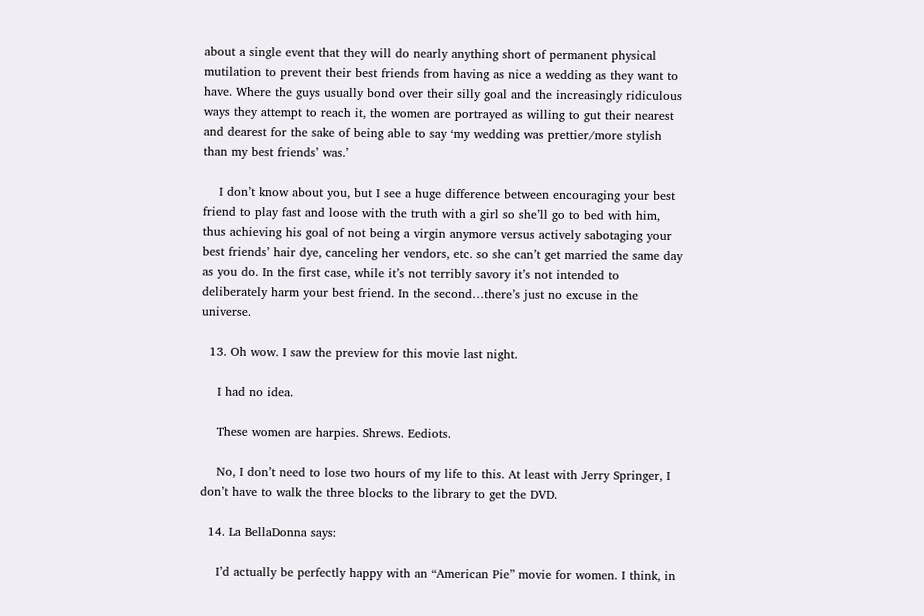about a single event that they will do nearly anything short of permanent physical mutilation to prevent their best friends from having as nice a wedding as they want to have. Where the guys usually bond over their silly goal and the increasingly ridiculous ways they attempt to reach it, the women are portrayed as willing to gut their nearest and dearest for the sake of being able to say ‘my wedding was prettier/more stylish than my best friends’ was.’

    I don’t know about you, but I see a huge difference between encouraging your best friend to play fast and loose with the truth with a girl so she’ll go to bed with him, thus achieving his goal of not being a virgin anymore versus actively sabotaging your best friends’ hair dye, canceling her vendors, etc. so she can’t get married the same day as you do. In the first case, while it’s not terribly savory it’s not intended to deliberately harm your best friend. In the second…there’s just no excuse in the universe.

  13. Oh wow. I saw the preview for this movie last night.

    I had no idea.

    These women are harpies. Shrews. Eediots.

    No, I don’t need to lose two hours of my life to this. At least with Jerry Springer, I don’t have to walk the three blocks to the library to get the DVD.

  14. La BellaDonna says:

    I’d actually be perfectly happy with an “American Pie” movie for women. I think, in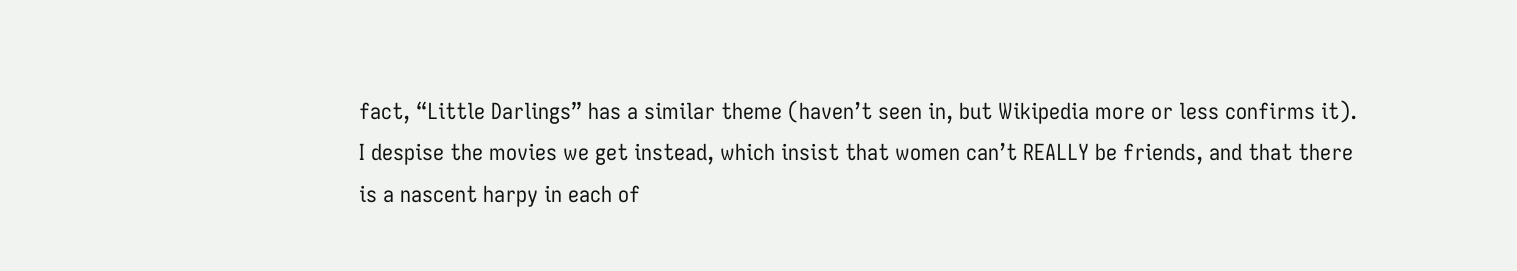fact, “Little Darlings” has a similar theme (haven’t seen in, but Wikipedia more or less confirms it). I despise the movies we get instead, which insist that women can’t REALLY be friends, and that there is a nascent harpy in each of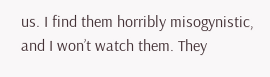us. I find them horribly misogynistic, and I won’t watch them. They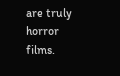are truly horror films.